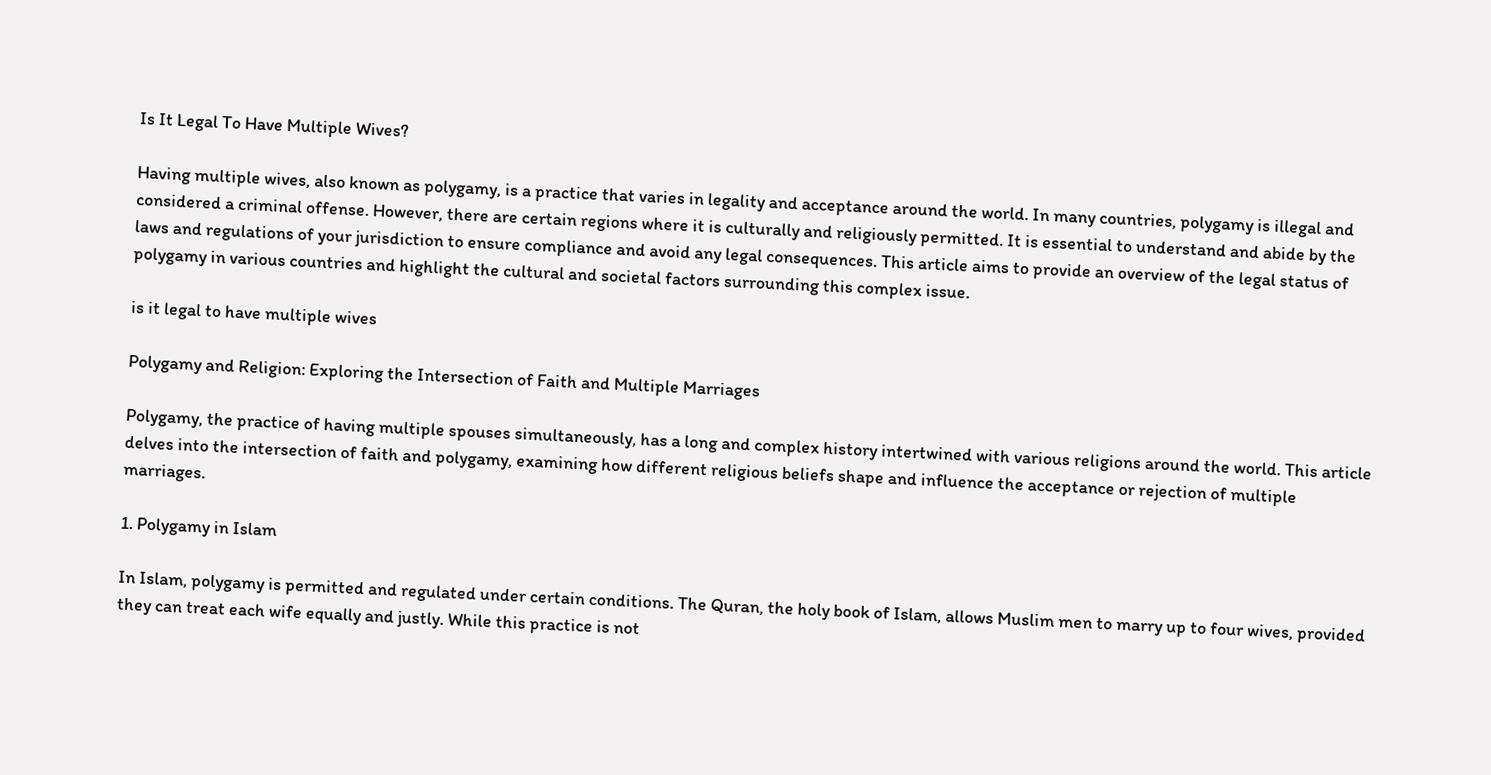Is It Legal To Have Multiple Wives?

Having multiple wives, also known as polygamy, is a practice that varies in legality and acceptance around the world. In many countries, polygamy is illegal and considered a criminal offense. However, there are certain regions where it is culturally and religiously permitted. It is essential to understand and abide by the laws and regulations of your jurisdiction to ensure compliance and avoid any legal consequences. This article aims to provide an overview of the legal status of polygamy in various countries and highlight the cultural and societal factors surrounding this complex issue.

is it legal to have multiple wives

Polygamy and Religion: Exploring the Intersection of Faith and Multiple Marriages

Polygamy, the practice of having multiple spouses simultaneously, has a long and complex history intertwined with various religions around the world. This article delves into the intersection of faith and polygamy, examining how different religious beliefs shape and influence the acceptance or rejection of multiple marriages.

1. Polygamy in Islam

In Islam, polygamy is permitted and regulated under certain conditions. The Quran, the holy book of Islam, allows Muslim men to marry up to four wives, provided they can treat each wife equally and justly. While this practice is not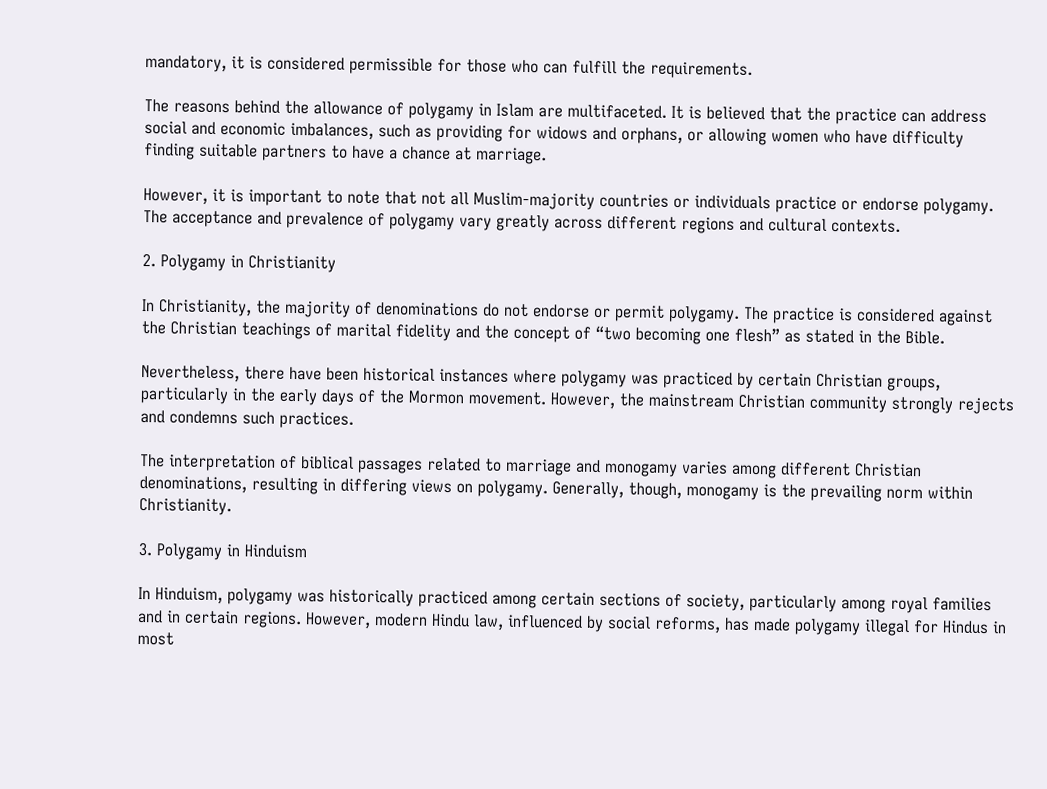mandatory, it is considered permissible for those who can fulfill the requirements.

The reasons behind the allowance of polygamy in Islam are multifaceted. It is believed that the practice can address social and economic imbalances, such as providing for widows and orphans, or allowing women who have difficulty finding suitable partners to have a chance at marriage.

However, it is important to note that not all Muslim-majority countries or individuals practice or endorse polygamy. The acceptance and prevalence of polygamy vary greatly across different regions and cultural contexts.

2. Polygamy in Christianity

In Christianity, the majority of denominations do not endorse or permit polygamy. The practice is considered against the Christian teachings of marital fidelity and the concept of “two becoming one flesh” as stated in the Bible.

Nevertheless, there have been historical instances where polygamy was practiced by certain Christian groups, particularly in the early days of the Mormon movement. However, the mainstream Christian community strongly rejects and condemns such practices.

The interpretation of biblical passages related to marriage and monogamy varies among different Christian denominations, resulting in differing views on polygamy. Generally, though, monogamy is the prevailing norm within Christianity.

3. Polygamy in Hinduism

In Hinduism, polygamy was historically practiced among certain sections of society, particularly among royal families and in certain regions. However, modern Hindu law, influenced by social reforms, has made polygamy illegal for Hindus in most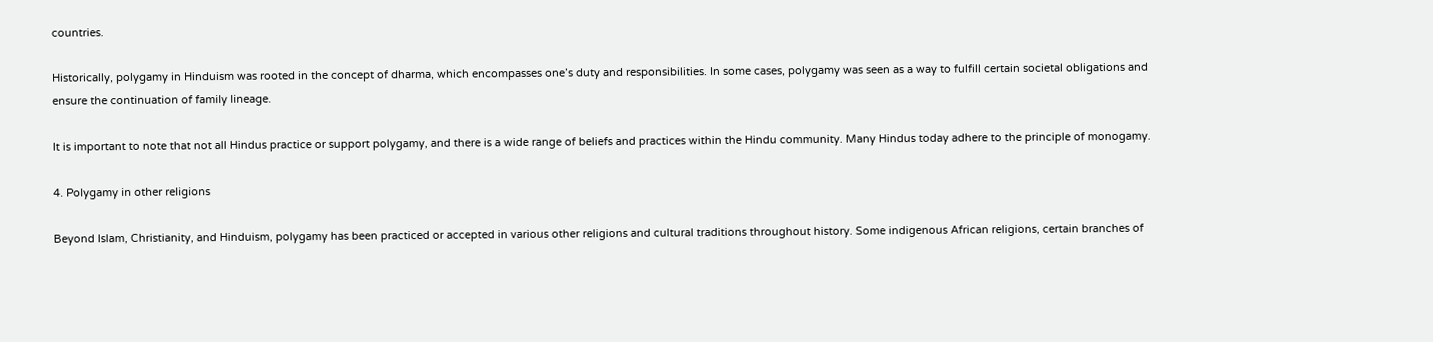countries.

Historically, polygamy in Hinduism was rooted in the concept of dharma, which encompasses one’s duty and responsibilities. In some cases, polygamy was seen as a way to fulfill certain societal obligations and ensure the continuation of family lineage.

It is important to note that not all Hindus practice or support polygamy, and there is a wide range of beliefs and practices within the Hindu community. Many Hindus today adhere to the principle of monogamy.

4. Polygamy in other religions

Beyond Islam, Christianity, and Hinduism, polygamy has been practiced or accepted in various other religions and cultural traditions throughout history. Some indigenous African religions, certain branches of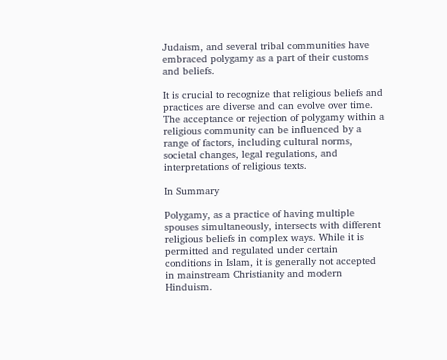Judaism, and several tribal communities have embraced polygamy as a part of their customs and beliefs.

It is crucial to recognize that religious beliefs and practices are diverse and can evolve over time. The acceptance or rejection of polygamy within a religious community can be influenced by a range of factors, including cultural norms, societal changes, legal regulations, and interpretations of religious texts.

In Summary

Polygamy, as a practice of having multiple spouses simultaneously, intersects with different religious beliefs in complex ways. While it is permitted and regulated under certain conditions in Islam, it is generally not accepted in mainstream Christianity and modern Hinduism.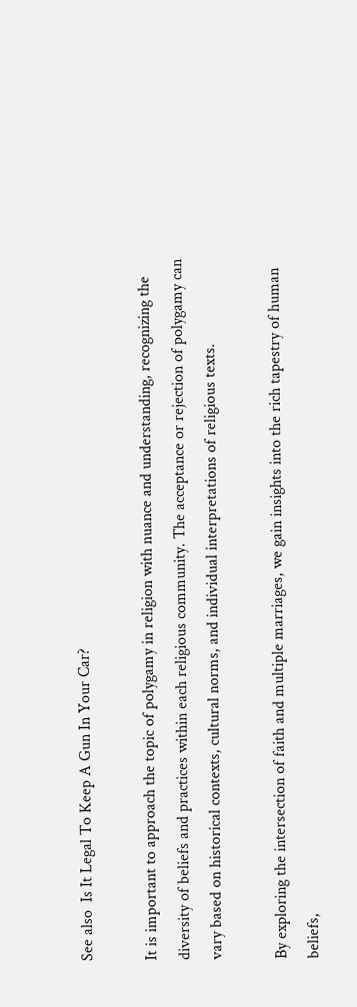See also  Is It Legal To Keep A Gun In Your Car?

It is important to approach the topic of polygamy in religion with nuance and understanding, recognizing the diversity of beliefs and practices within each religious community. The acceptance or rejection of polygamy can vary based on historical contexts, cultural norms, and individual interpretations of religious texts.

By exploring the intersection of faith and multiple marriages, we gain insights into the rich tapestry of human beliefs,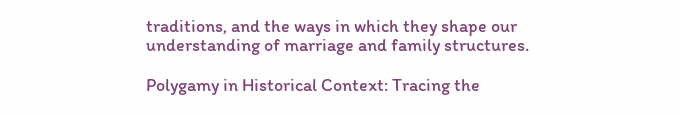traditions, and the ways in which they shape our understanding of marriage and family structures.

Polygamy in Historical Context: Tracing the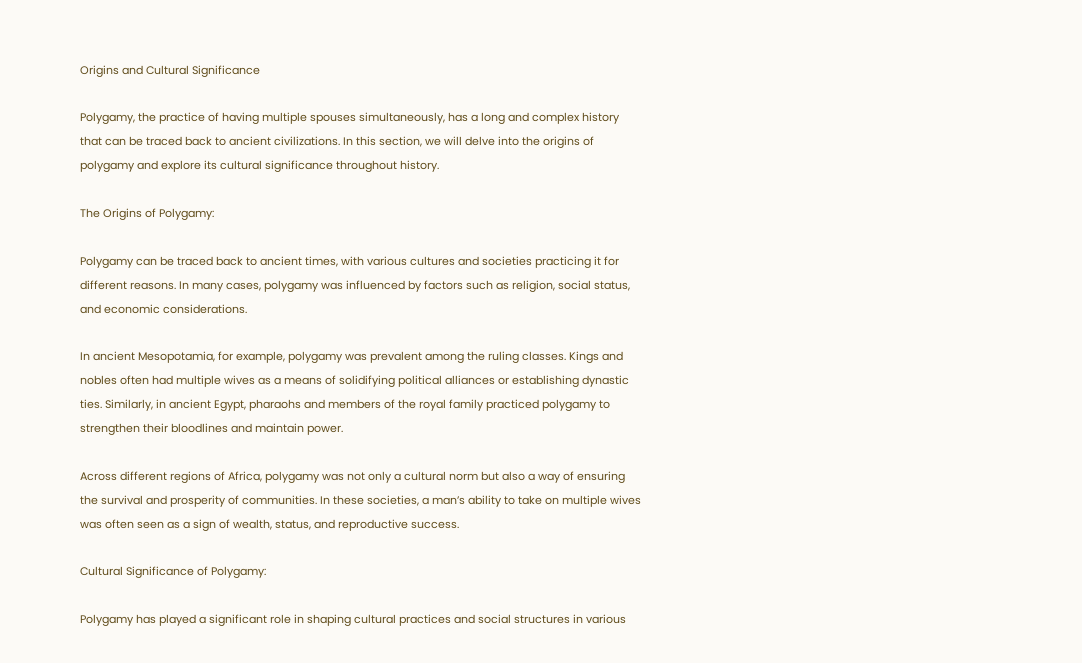Origins and Cultural Significance

Polygamy, the practice of having multiple spouses simultaneously, has a long and complex history that can be traced back to ancient civilizations. In this section, we will delve into the origins of polygamy and explore its cultural significance throughout history.

The Origins of Polygamy:

Polygamy can be traced back to ancient times, with various cultures and societies practicing it for different reasons. In many cases, polygamy was influenced by factors such as religion, social status, and economic considerations.

In ancient Mesopotamia, for example, polygamy was prevalent among the ruling classes. Kings and nobles often had multiple wives as a means of solidifying political alliances or establishing dynastic ties. Similarly, in ancient Egypt, pharaohs and members of the royal family practiced polygamy to strengthen their bloodlines and maintain power.

Across different regions of Africa, polygamy was not only a cultural norm but also a way of ensuring the survival and prosperity of communities. In these societies, a man’s ability to take on multiple wives was often seen as a sign of wealth, status, and reproductive success.

Cultural Significance of Polygamy:

Polygamy has played a significant role in shaping cultural practices and social structures in various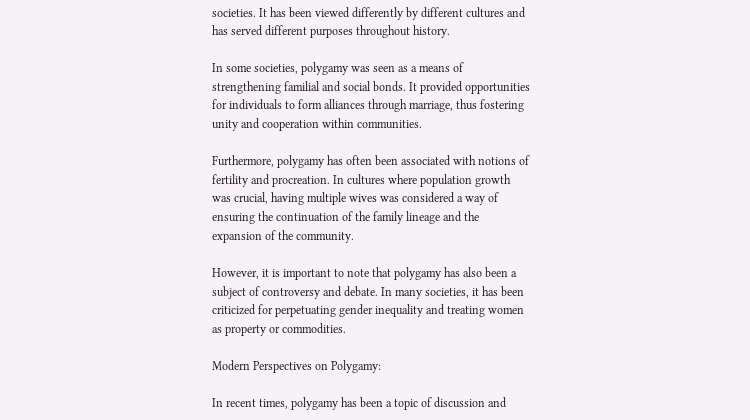societies. It has been viewed differently by different cultures and has served different purposes throughout history.

In some societies, polygamy was seen as a means of strengthening familial and social bonds. It provided opportunities for individuals to form alliances through marriage, thus fostering unity and cooperation within communities.

Furthermore, polygamy has often been associated with notions of fertility and procreation. In cultures where population growth was crucial, having multiple wives was considered a way of ensuring the continuation of the family lineage and the expansion of the community.

However, it is important to note that polygamy has also been a subject of controversy and debate. In many societies, it has been criticized for perpetuating gender inequality and treating women as property or commodities.

Modern Perspectives on Polygamy:

In recent times, polygamy has been a topic of discussion and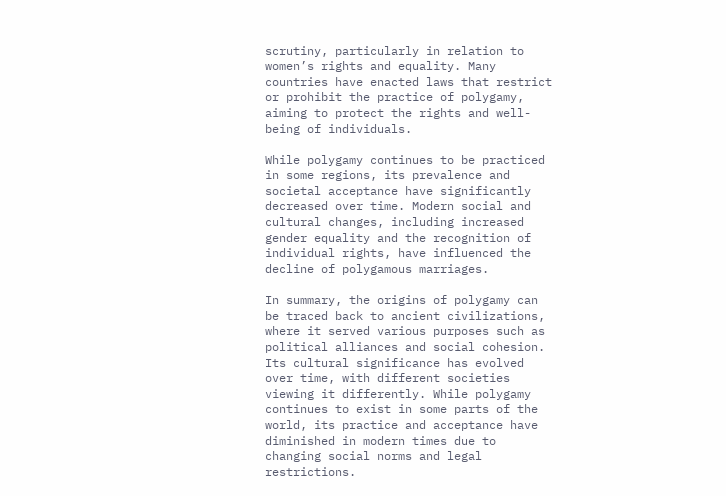scrutiny, particularly in relation to women’s rights and equality. Many countries have enacted laws that restrict or prohibit the practice of polygamy, aiming to protect the rights and well-being of individuals.

While polygamy continues to be practiced in some regions, its prevalence and societal acceptance have significantly decreased over time. Modern social and cultural changes, including increased gender equality and the recognition of individual rights, have influenced the decline of polygamous marriages.

In summary, the origins of polygamy can be traced back to ancient civilizations, where it served various purposes such as political alliances and social cohesion. Its cultural significance has evolved over time, with different societies viewing it differently. While polygamy continues to exist in some parts of the world, its practice and acceptance have diminished in modern times due to changing social norms and legal restrictions.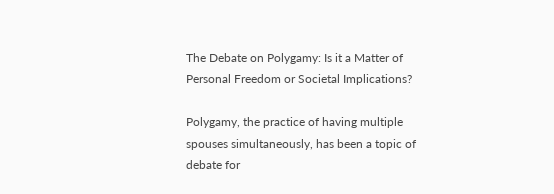The Debate on Polygamy: Is it a Matter of Personal Freedom or Societal Implications?

Polygamy, the practice of having multiple spouses simultaneously, has been a topic of debate for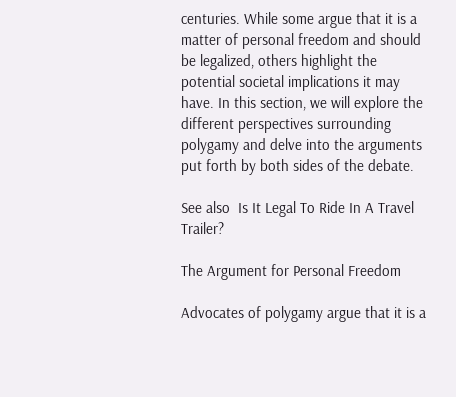centuries. While some argue that it is a matter of personal freedom and should be legalized, others highlight the potential societal implications it may have. In this section, we will explore the different perspectives surrounding polygamy and delve into the arguments put forth by both sides of the debate.

See also  Is It Legal To Ride In A Travel Trailer?

The Argument for Personal Freedom

Advocates of polygamy argue that it is a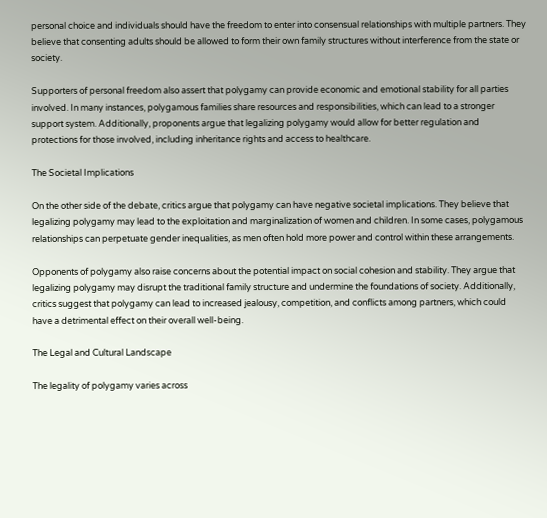personal choice and individuals should have the freedom to enter into consensual relationships with multiple partners. They believe that consenting adults should be allowed to form their own family structures without interference from the state or society.

Supporters of personal freedom also assert that polygamy can provide economic and emotional stability for all parties involved. In many instances, polygamous families share resources and responsibilities, which can lead to a stronger support system. Additionally, proponents argue that legalizing polygamy would allow for better regulation and protections for those involved, including inheritance rights and access to healthcare.

The Societal Implications

On the other side of the debate, critics argue that polygamy can have negative societal implications. They believe that legalizing polygamy may lead to the exploitation and marginalization of women and children. In some cases, polygamous relationships can perpetuate gender inequalities, as men often hold more power and control within these arrangements.

Opponents of polygamy also raise concerns about the potential impact on social cohesion and stability. They argue that legalizing polygamy may disrupt the traditional family structure and undermine the foundations of society. Additionally, critics suggest that polygamy can lead to increased jealousy, competition, and conflicts among partners, which could have a detrimental effect on their overall well-being.

The Legal and Cultural Landscape

The legality of polygamy varies across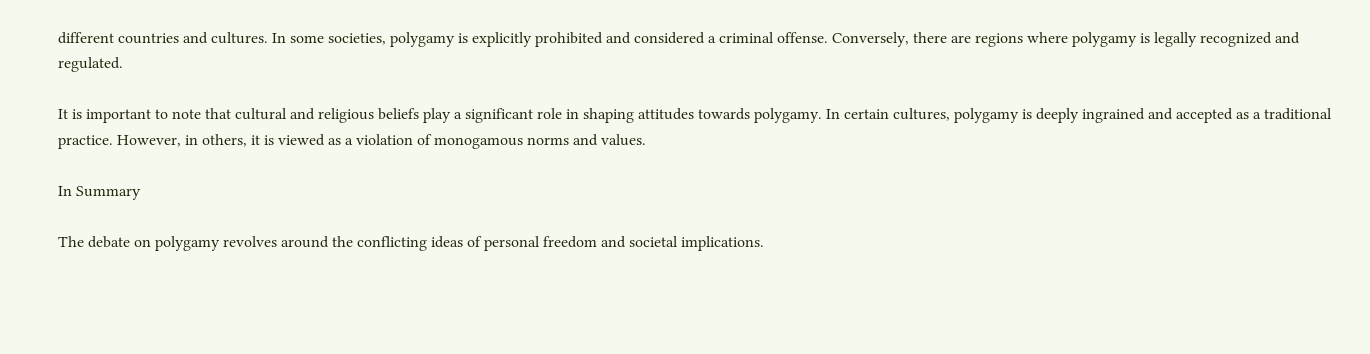different countries and cultures. In some societies, polygamy is explicitly prohibited and considered a criminal offense. Conversely, there are regions where polygamy is legally recognized and regulated.

It is important to note that cultural and religious beliefs play a significant role in shaping attitudes towards polygamy. In certain cultures, polygamy is deeply ingrained and accepted as a traditional practice. However, in others, it is viewed as a violation of monogamous norms and values.

In Summary

The debate on polygamy revolves around the conflicting ideas of personal freedom and societal implications.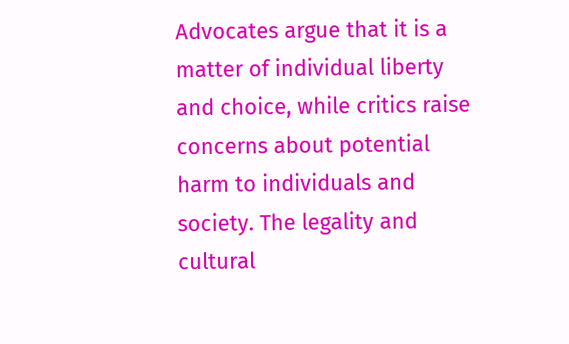Advocates argue that it is a matter of individual liberty and choice, while critics raise concerns about potential harm to individuals and society. The legality and cultural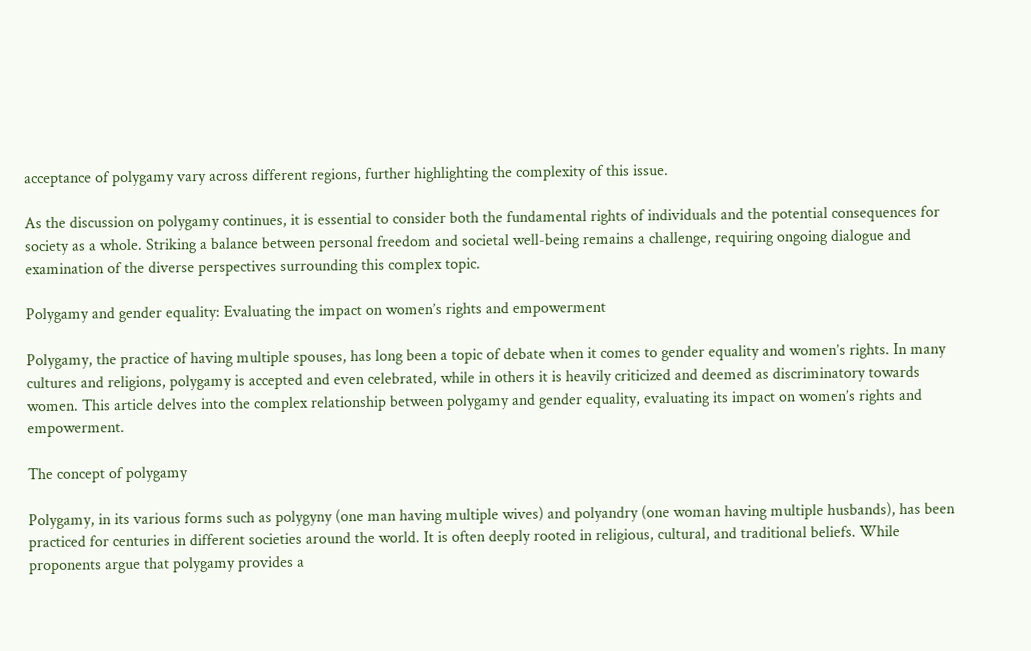acceptance of polygamy vary across different regions, further highlighting the complexity of this issue.

As the discussion on polygamy continues, it is essential to consider both the fundamental rights of individuals and the potential consequences for society as a whole. Striking a balance between personal freedom and societal well-being remains a challenge, requiring ongoing dialogue and examination of the diverse perspectives surrounding this complex topic.

Polygamy and gender equality: Evaluating the impact on women’s rights and empowerment

Polygamy, the practice of having multiple spouses, has long been a topic of debate when it comes to gender equality and women’s rights. In many cultures and religions, polygamy is accepted and even celebrated, while in others it is heavily criticized and deemed as discriminatory towards women. This article delves into the complex relationship between polygamy and gender equality, evaluating its impact on women’s rights and empowerment.

The concept of polygamy

Polygamy, in its various forms such as polygyny (one man having multiple wives) and polyandry (one woman having multiple husbands), has been practiced for centuries in different societies around the world. It is often deeply rooted in religious, cultural, and traditional beliefs. While proponents argue that polygamy provides a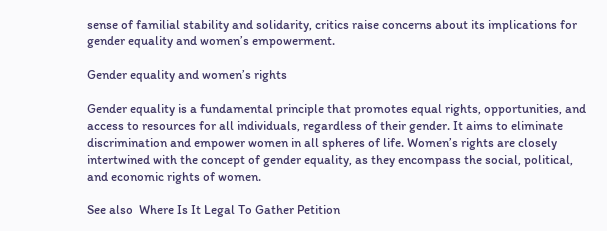sense of familial stability and solidarity, critics raise concerns about its implications for gender equality and women’s empowerment.

Gender equality and women’s rights

Gender equality is a fundamental principle that promotes equal rights, opportunities, and access to resources for all individuals, regardless of their gender. It aims to eliminate discrimination and empower women in all spheres of life. Women’s rights are closely intertwined with the concept of gender equality, as they encompass the social, political, and economic rights of women.

See also  Where Is It Legal To Gather Petition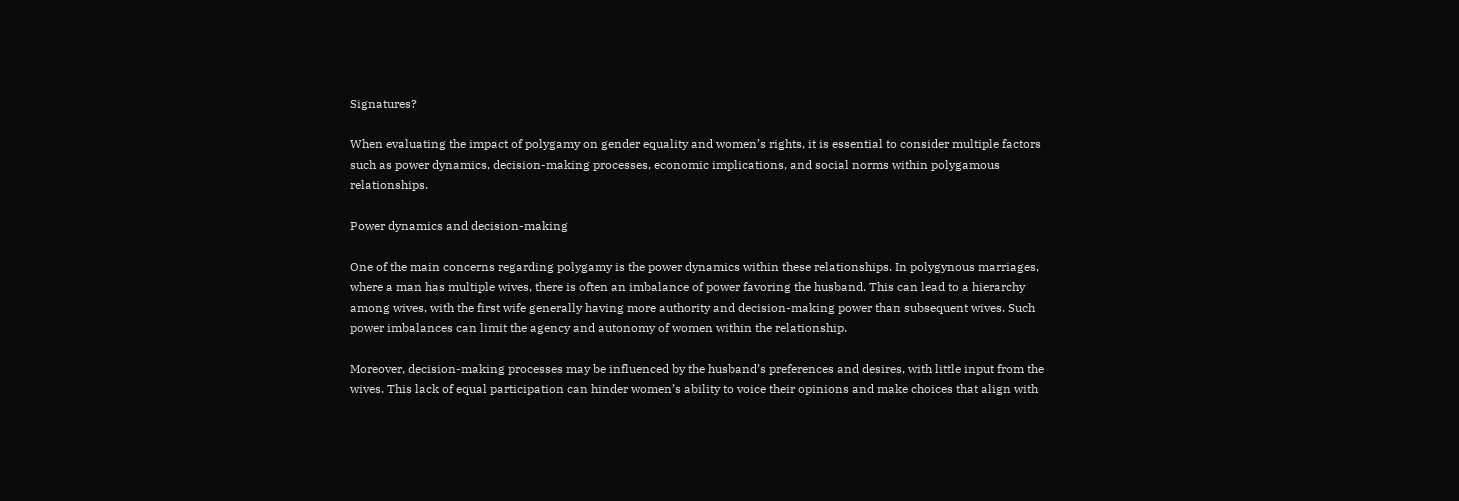Signatures?

When evaluating the impact of polygamy on gender equality and women’s rights, it is essential to consider multiple factors such as power dynamics, decision-making processes, economic implications, and social norms within polygamous relationships.

Power dynamics and decision-making

One of the main concerns regarding polygamy is the power dynamics within these relationships. In polygynous marriages, where a man has multiple wives, there is often an imbalance of power favoring the husband. This can lead to a hierarchy among wives, with the first wife generally having more authority and decision-making power than subsequent wives. Such power imbalances can limit the agency and autonomy of women within the relationship.

Moreover, decision-making processes may be influenced by the husband’s preferences and desires, with little input from the wives. This lack of equal participation can hinder women’s ability to voice their opinions and make choices that align with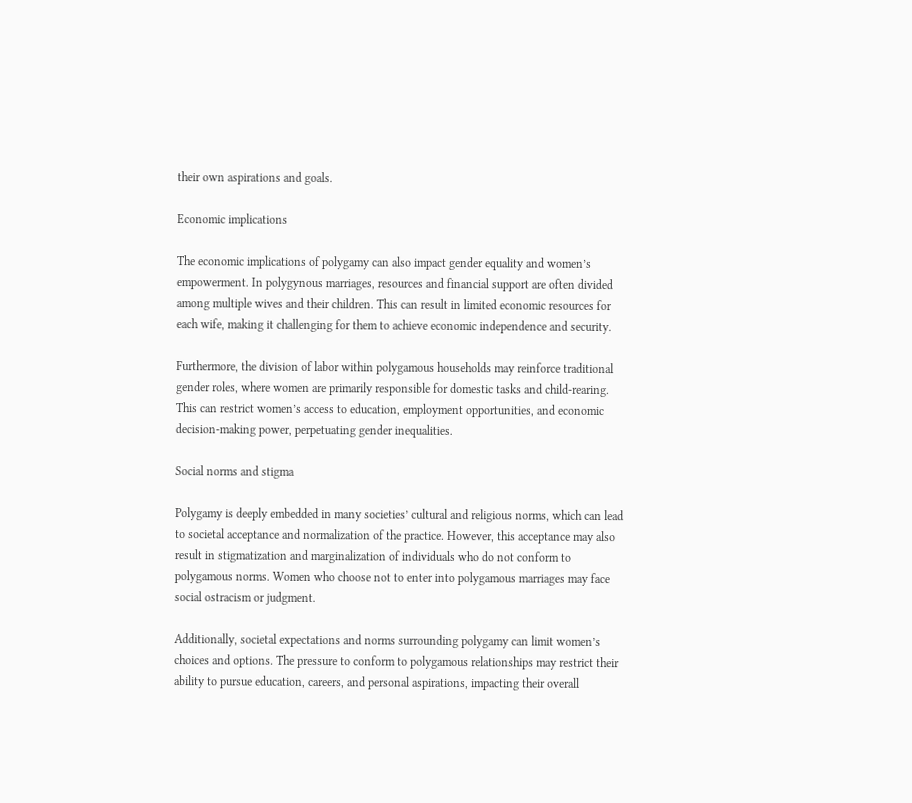their own aspirations and goals.

Economic implications

The economic implications of polygamy can also impact gender equality and women’s empowerment. In polygynous marriages, resources and financial support are often divided among multiple wives and their children. This can result in limited economic resources for each wife, making it challenging for them to achieve economic independence and security.

Furthermore, the division of labor within polygamous households may reinforce traditional gender roles, where women are primarily responsible for domestic tasks and child-rearing. This can restrict women’s access to education, employment opportunities, and economic decision-making power, perpetuating gender inequalities.

Social norms and stigma

Polygamy is deeply embedded in many societies’ cultural and religious norms, which can lead to societal acceptance and normalization of the practice. However, this acceptance may also result in stigmatization and marginalization of individuals who do not conform to polygamous norms. Women who choose not to enter into polygamous marriages may face social ostracism or judgment.

Additionally, societal expectations and norms surrounding polygamy can limit women’s choices and options. The pressure to conform to polygamous relationships may restrict their ability to pursue education, careers, and personal aspirations, impacting their overall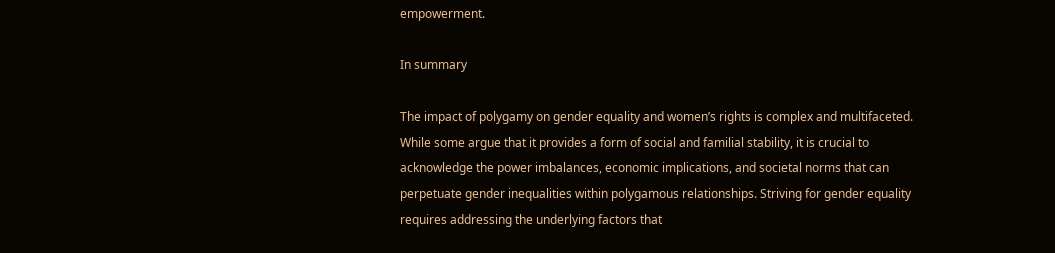empowerment.

In summary

The impact of polygamy on gender equality and women’s rights is complex and multifaceted. While some argue that it provides a form of social and familial stability, it is crucial to acknowledge the power imbalances, economic implications, and societal norms that can perpetuate gender inequalities within polygamous relationships. Striving for gender equality requires addressing the underlying factors that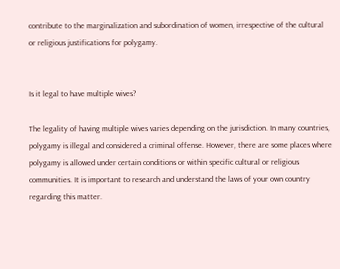contribute to the marginalization and subordination of women, irrespective of the cultural or religious justifications for polygamy.


Is it legal to have multiple wives?

The legality of having multiple wives varies depending on the jurisdiction. In many countries, polygamy is illegal and considered a criminal offense. However, there are some places where polygamy is allowed under certain conditions or within specific cultural or religious communities. It is important to research and understand the laws of your own country regarding this matter.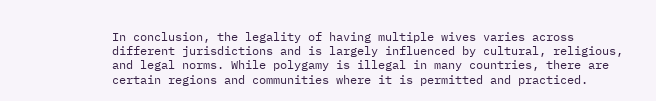In conclusion, the legality of having multiple wives varies across different jurisdictions and is largely influenced by cultural, religious, and legal norms. While polygamy is illegal in many countries, there are certain regions and communities where it is permitted and practiced.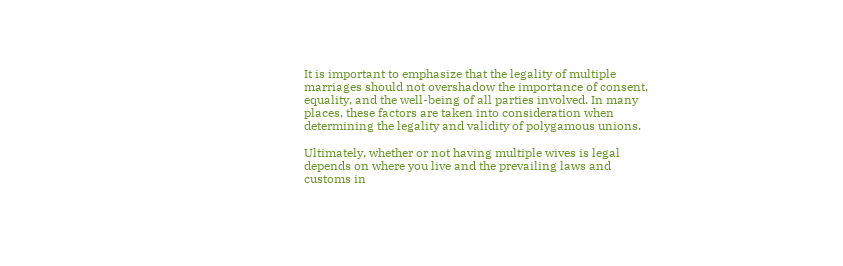It is important to emphasize that the legality of multiple marriages should not overshadow the importance of consent, equality, and the well-being of all parties involved. In many places, these factors are taken into consideration when determining the legality and validity of polygamous unions.

Ultimately, whether or not having multiple wives is legal depends on where you live and the prevailing laws and customs in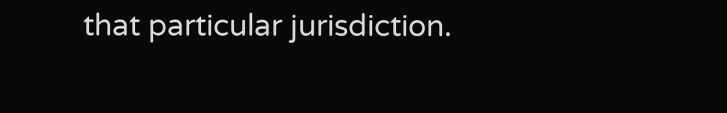that particular jurisdiction.